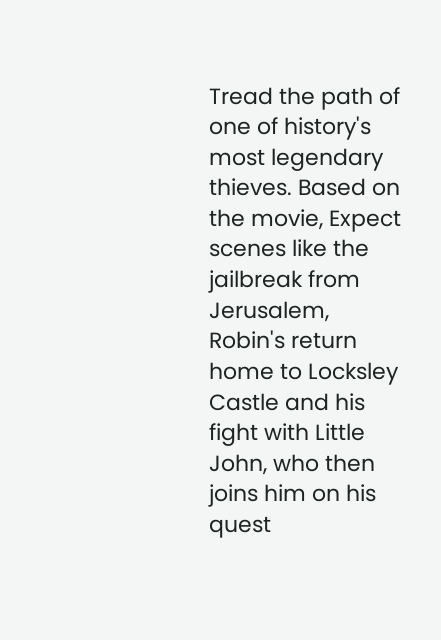Tread the path of one of history's most legendary thieves. Based on the movie, Expect scenes like the jailbreak from Jerusalem, Robin's return home to Locksley Castle and his fight with Little John, who then joins him on his quest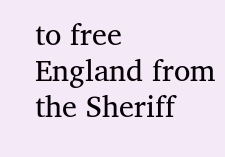to free England from the Sheriff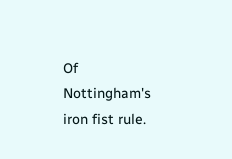Of Nottingham's iron fist rule.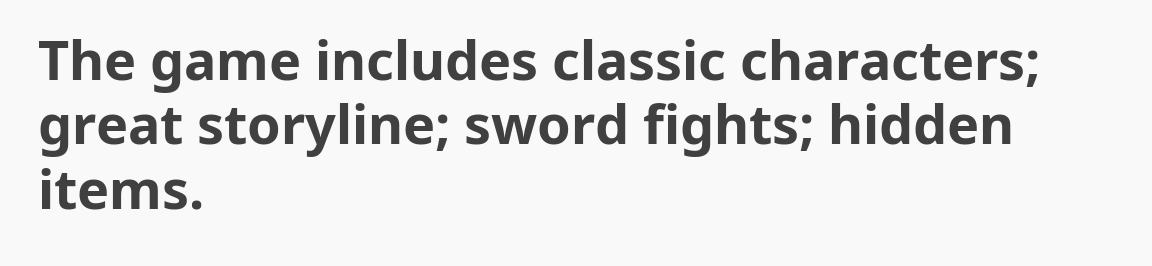The game includes classic characters; great storyline; sword fights; hidden items.